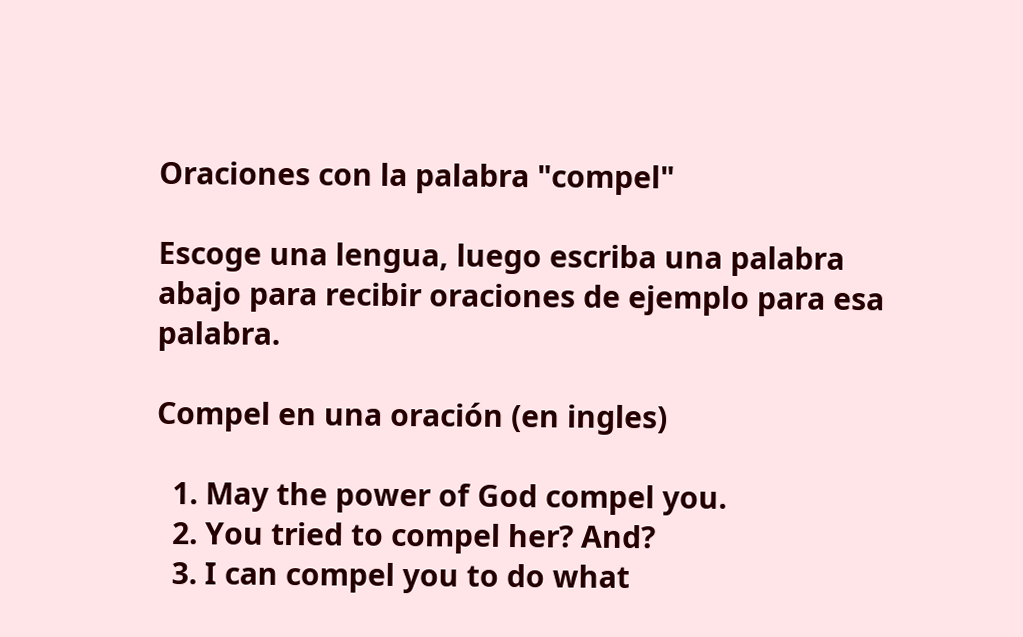Oraciones con la palabra "compel"

Escoge una lengua, luego escriba una palabra abajo para recibir oraciones de ejemplo para esa palabra.

Compel en una oración (en ingles)

  1. May the power of God compel you.
  2. You tried to compel her? And?
  3. I can compel you to do what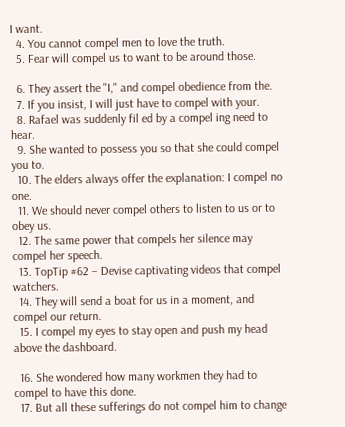I want.
  4. You cannot compel men to love the truth.
  5. Fear will compel us to want to be around those.

  6. They assert the "I," and compel obedience from the.
  7. If you insist, I will just have to compel with your.
  8. Rafael was suddenly fil ed by a compel ing need to hear.
  9. She wanted to possess you so that she could compel you to.
  10. The elders always offer the explanation: I compel no one.
  11. We should never compel others to listen to us or to obey us.
  12. The same power that compels her silence may compel her speech.
  13. TopTip #62 – Devise captivating videos that compel watchers.
  14. They will send a boat for us in a moment, and compel our return.
  15. I compel my eyes to stay open and push my head above the dashboard.

  16. She wondered how many workmen they had to compel to have this done.
  17. But all these sufferings do not compel him to change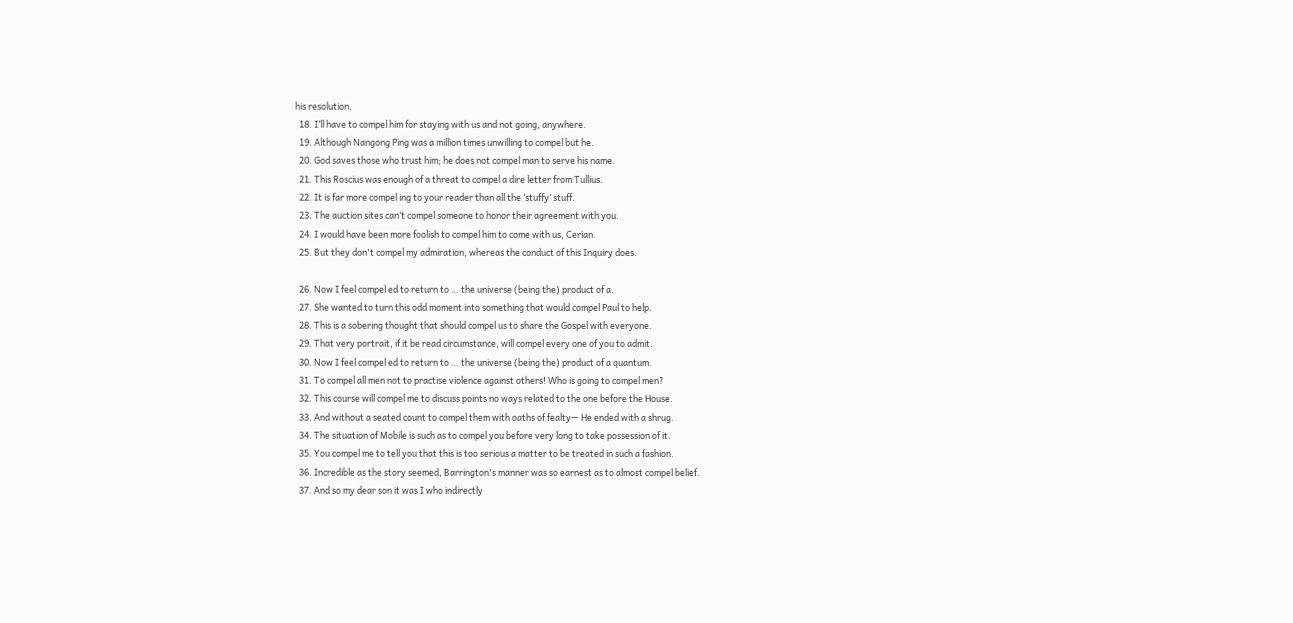his resolution.
  18. I’ll have to compel him for staying with us and not going, anywhere.
  19. Although Nangong Ping was a million times unwilling to compel but he.
  20. God saves those who trust him; he does not compel man to serve his name.
  21. This Roscius was enough of a threat to compel a dire letter from Tullius.
  22. It is far more compel ing to your reader than all the ‘stuffy’ stuff.
  23. The auction sites can’t compel someone to honor their agreement with you.
  24. I would have been more foolish to compel him to come with us, Cerian.
  25. But they don't compel my admiration, whereas the conduct of this Inquiry does.

  26. Now I feel compel ed to return to … the universe (being the) product of a.
  27. She wanted to turn this odd moment into something that would compel Paul to help.
  28. This is a sobering thought that should compel us to share the Gospel with everyone.
  29. That very portrait, if it be read circumstance, will compel every one of you to admit.
  30. Now I feel compel ed to return to … the universe (being the) product of a quantum.
  31. To compel all men not to practise violence against others! Who is going to compel men?
  32. This course will compel me to discuss points no ways related to the one before the House.
  33. And without a seated count to compel them with oaths of fealty— He ended with a shrug.
  34. The situation of Mobile is such as to compel you before very long to take possession of it.
  35. You compel me to tell you that this is too serious a matter to be treated in such a fashion.
  36. Incredible as the story seemed, Barrington's manner was so earnest as to almost compel belief.
  37. And so my dear son it was I who indirectly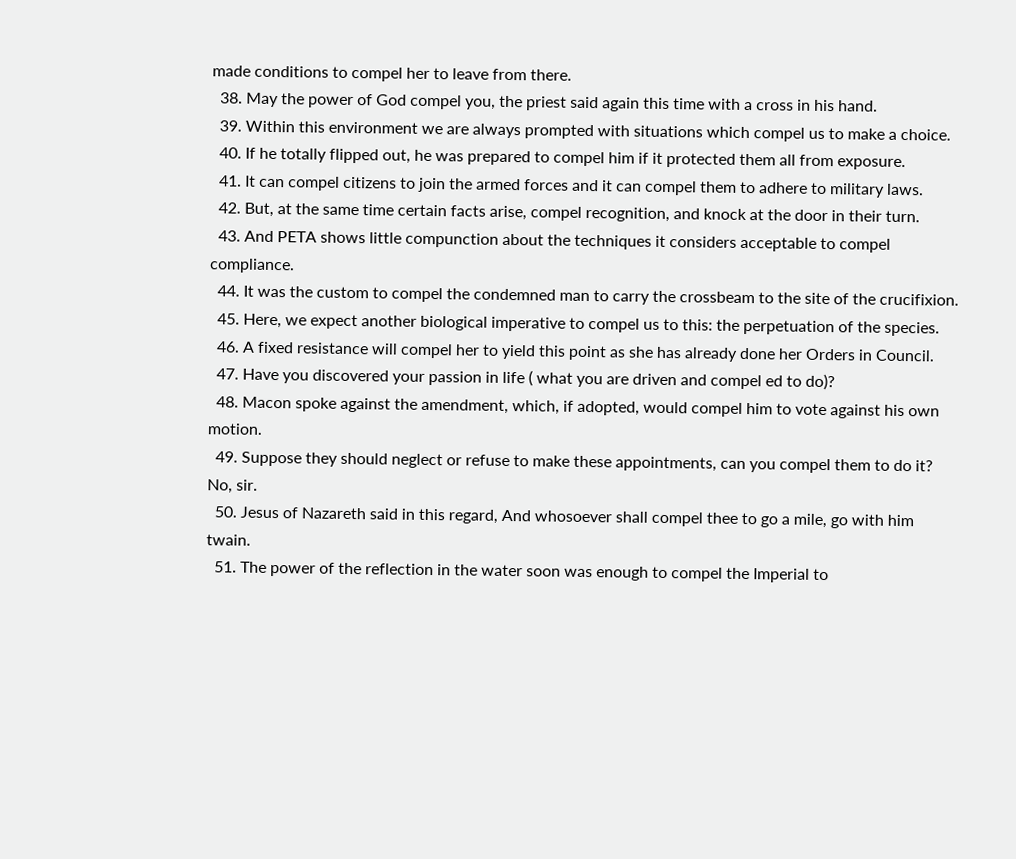made conditions to compel her to leave from there.
  38. May the power of God compel you, the priest said again this time with a cross in his hand.
  39. Within this environment we are always prompted with situations which compel us to make a choice.
  40. If he totally flipped out, he was prepared to compel him if it protected them all from exposure.
  41. It can compel citizens to join the armed forces and it can compel them to adhere to military laws.
  42. But, at the same time certain facts arise, compel recognition, and knock at the door in their turn.
  43. And PETA shows little compunction about the techniques it considers acceptable to compel compliance.
  44. It was the custom to compel the condemned man to carry the crossbeam to the site of the crucifixion.
  45. Here, we expect another biological imperative to compel us to this: the perpetuation of the species.
  46. A fixed resistance will compel her to yield this point as she has already done her Orders in Council.
  47. Have you discovered your passion in life ( what you are driven and compel ed to do)?
  48. Macon spoke against the amendment, which, if adopted, would compel him to vote against his own motion.
  49. Suppose they should neglect or refuse to make these appointments, can you compel them to do it? No, sir.
  50. Jesus of Nazareth said in this regard, And whosoever shall compel thee to go a mile, go with him twain.
  51. The power of the reflection in the water soon was enough to compel the Imperial to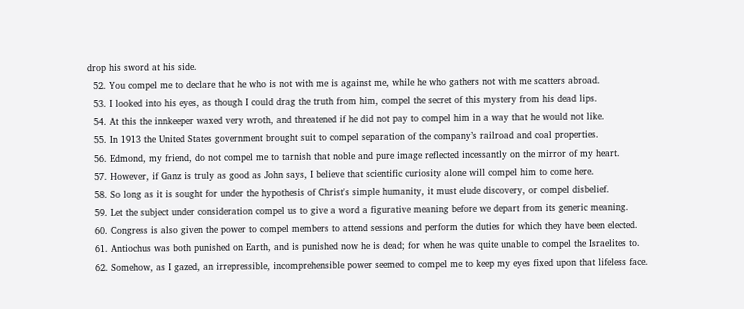drop his sword at his side.
  52. You compel me to declare that he who is not with me is against me, while he who gathers not with me scatters abroad.
  53. I looked into his eyes, as though I could drag the truth from him, compel the secret of this mystery from his dead lips.
  54. At this the innkeeper waxed very wroth, and threatened if he did not pay to compel him in a way that he would not like.
  55. In 1913 the United States government brought suit to compel separation of the company’s railroad and coal properties.
  56. Edmond, my friend, do not compel me to tarnish that noble and pure image reflected incessantly on the mirror of my heart.
  57. However, if Ganz is truly as good as John says, I believe that scientific curiosity alone will compel him to come here.
  58. So long as it is sought for under the hypothesis of Christ's simple humanity, it must elude discovery, or compel disbelief.
  59. Let the subject under consideration compel us to give a word a figurative meaning before we depart from its generic meaning.
  60. Congress is also given the power to compel members to attend sessions and perform the duties for which they have been elected.
  61. Antiochus was both punished on Earth, and is punished now he is dead; for when he was quite unable to compel the Israelites to.
  62. Somehow, as I gazed, an irrepressible, incomprehensible power seemed to compel me to keep my eyes fixed upon that lifeless face.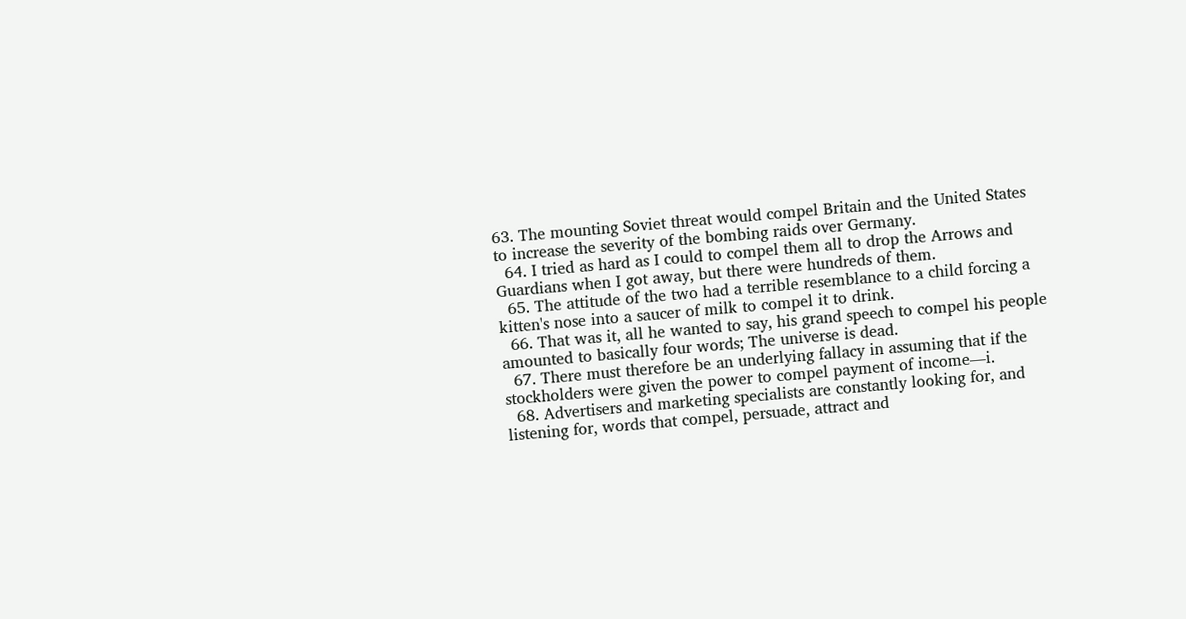63. The mounting Soviet threat would compel Britain and the United States to increase the severity of the bombing raids over Germany.
  64. I tried as hard as I could to compel them all to drop the Arrows and Guardians when I got away, but there were hundreds of them.
  65. The attitude of the two had a terrible resemblance to a child forcing a kitten's nose into a saucer of milk to compel it to drink.
  66. That was it, all he wanted to say, his grand speech to compel his people amounted to basically four words; The universe is dead.
  67. There must therefore be an underlying fallacy in assuming that if the stockholders were given the power to compel payment of income—i.
  68. Advertisers and marketing specialists are constantly looking for, and listening for, words that compel, persuade, attract and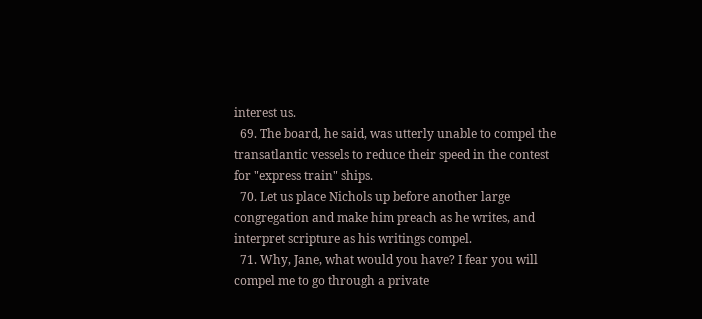interest us.
  69. The board, he said, was utterly unable to compel the transatlantic vessels to reduce their speed in the contest for "express train" ships.
  70. Let us place Nichols up before another large congregation and make him preach as he writes, and interpret scripture as his writings compel.
  71. Why, Jane, what would you have? I fear you will compel me to go through a private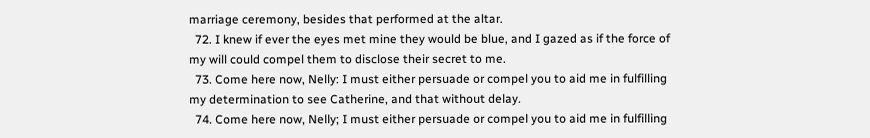marriage ceremony, besides that performed at the altar.
  72. I knew if ever the eyes met mine they would be blue, and I gazed as if the force of my will could compel them to disclose their secret to me.
  73. Come here now, Nelly: I must either persuade or compel you to aid me in fulfilling my determination to see Catherine, and that without delay.
  74. Come here now, Nelly; I must either persuade or compel you to aid me in fulfilling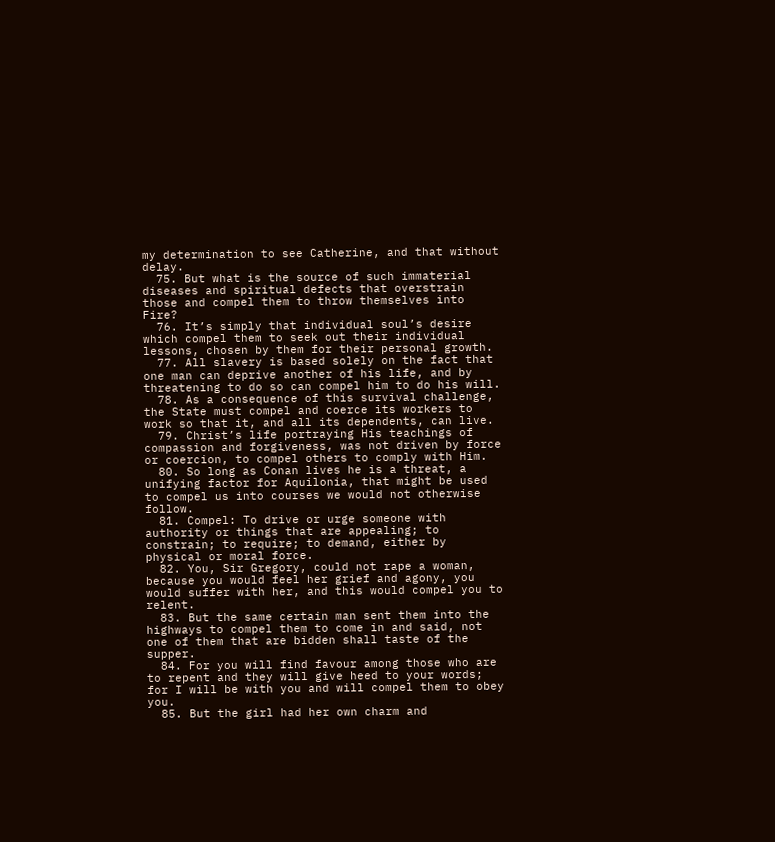my determination to see Catherine, and that without delay.
  75. But what is the source of such immaterial diseases and spiritual defects that overstrain those and compel them to throw themselves into Fire?
  76. It’s simply that individual soul’s desire which compel them to seek out their individual lessons, chosen by them for their personal growth.
  77. All slavery is based solely on the fact that one man can deprive another of his life, and by threatening to do so can compel him to do his will.
  78. As a consequence of this survival challenge, the State must compel and coerce its workers to work so that it, and all its dependents, can live.
  79. Christ’s life portraying His teachings of compassion and forgiveness, was not driven by force or coercion, to compel others to comply with Him.
  80. So long as Conan lives he is a threat, a unifying factor for Aquilonia, that might be used to compel us into courses we would not otherwise follow.
  81. Compel: To drive or urge someone with authority or things that are appealing; to constrain; to require; to demand, either by physical or moral force.
  82. You, Sir Gregory, could not rape a woman, because you would feel her grief and agony, you would suffer with her, and this would compel you to relent.
  83. But the same certain man sent them into the highways to compel them to come in and said, not one of them that are bidden shall taste of the supper.
  84. For you will find favour among those who are to repent and they will give heed to your words; for I will be with you and will compel them to obey you.
  85. But the girl had her own charm and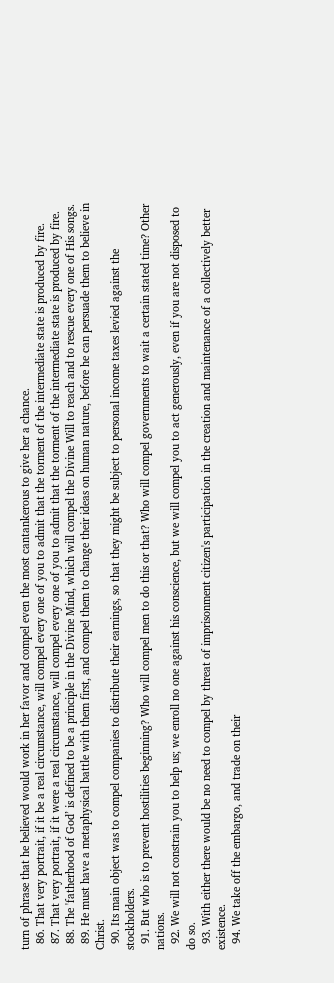turn of phrase that he believed would work in her favor and compel even the most cantankerous to give her a chance.
  86. That very portrait, if it be a real circumstance, will compel every one of you to admit that the torment of the intermediate state is produced by fire.
  87. That very portrait, if it were a real circumstance, will compel every one of you to admit that the torment of the intermediate state is produced by fire.
  88. The 'fatherhood of God’ is defined to be a principle in the Divine Mind, which will compel the Divine Will to reach and to rescue every one of His songs.
  89. He must have a metaphysical battle with them first, and compel them to change their ideas on human nature, before he can persuade them to believe in Christ.
  90. Its main object was to compel companies to distribute their earnings, so that they might be subject to personal income taxes levied against the stockholders.
  91. But who is to prevent hostilities beginning? Who will compel men to do this or that? Who will compel governments to wait a certain stated time? Other nations.
  92. We will not constrain you to help us; we enroll no one against his conscience, but we will compel you to act generously, even if you are not disposed to do so.
  93. With either there would be no need to compel by threat of imprisonment citizen's participation in the creation and maintenance of a collectively better existence.
  94. We take off the embargo, and trade on their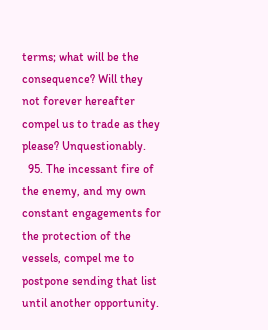terms; what will be the consequence? Will they not forever hereafter compel us to trade as they please? Unquestionably.
  95. The incessant fire of the enemy, and my own constant engagements for the protection of the vessels, compel me to postpone sending that list until another opportunity.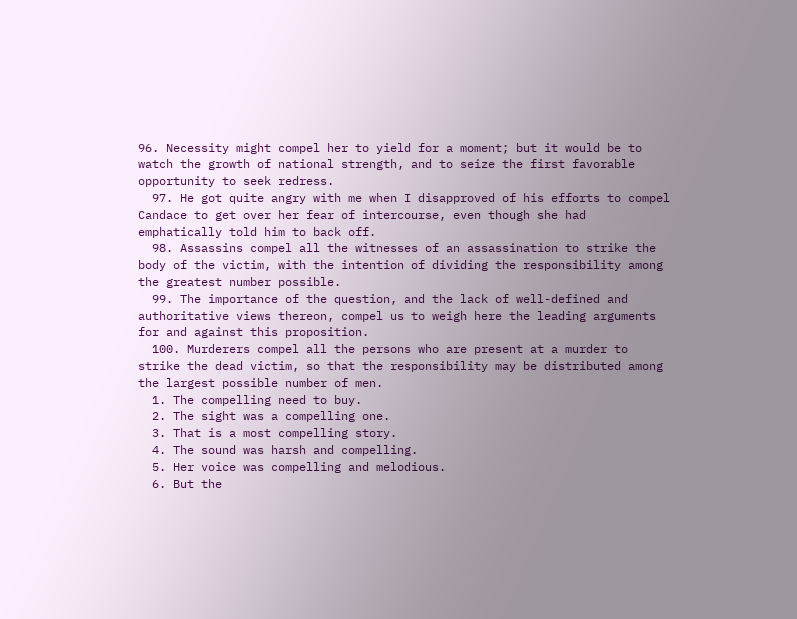96. Necessity might compel her to yield for a moment; but it would be to watch the growth of national strength, and to seize the first favorable opportunity to seek redress.
  97. He got quite angry with me when I disapproved of his efforts to compel Candace to get over her fear of intercourse, even though she had emphatically told him to back off.
  98. Assassins compel all the witnesses of an assassination to strike the body of the victim, with the intention of dividing the responsibility among the greatest number possible.
  99. The importance of the question, and the lack of well-defined and authoritative views thereon, compel us to weigh here the leading arguments for and against this proposition.
  100. Murderers compel all the persons who are present at a murder to strike the dead victim, so that the responsibility may be distributed among the largest possible number of men.
  1. The compelling need to buy.
  2. The sight was a compelling one.
  3. That is a most compelling story.
  4. The sound was harsh and compelling.
  5. Her voice was compelling and melodious.
  6. But the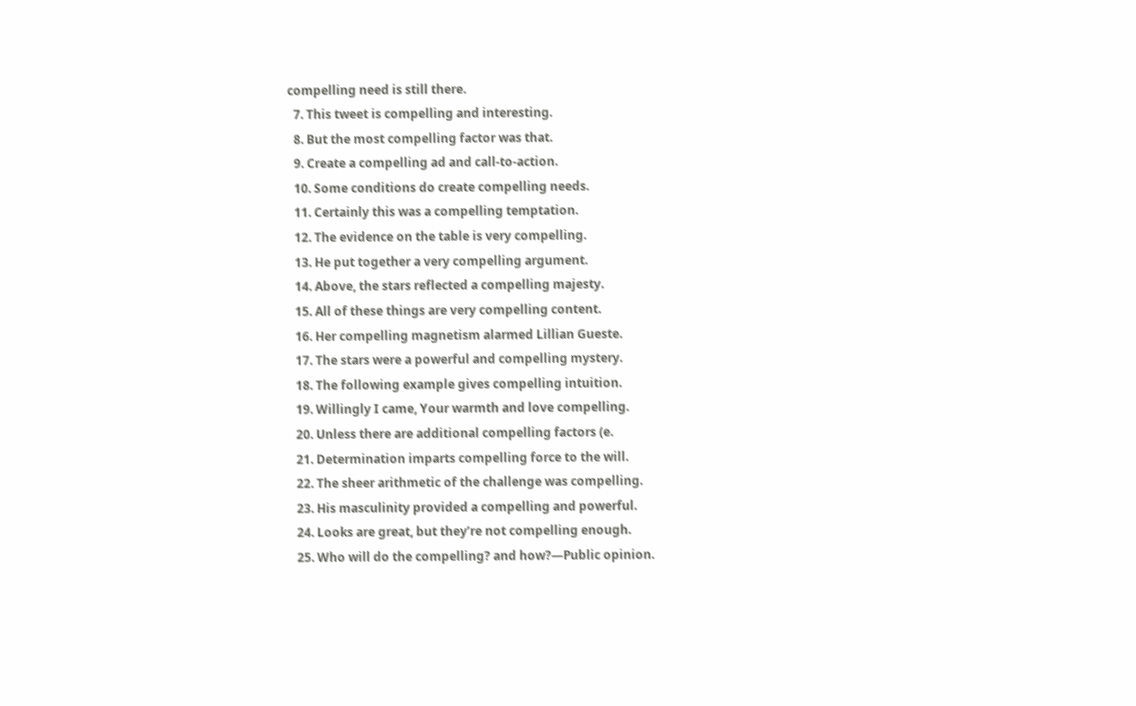compelling need is still there.
  7. This tweet is compelling and interesting.
  8. But the most compelling factor was that.
  9. Create a compelling ad and call-to-action.
  10. Some conditions do create compelling needs.
  11. Certainly this was a compelling temptation.
  12. The evidence on the table is very compelling.
  13. He put together a very compelling argument.
  14. Above, the stars reflected a compelling majesty.
  15. All of these things are very compelling content.
  16. Her compelling magnetism alarmed Lillian Gueste.
  17. The stars were a powerful and compelling mystery.
  18. The following example gives compelling intuition.
  19. Willingly I came, Your warmth and love compelling.
  20. Unless there are additional compelling factors (e.
  21. Determination imparts compelling force to the will.
  22. The sheer arithmetic of the challenge was compelling.
  23. His masculinity provided a compelling and powerful.
  24. Looks are great, but they’re not compelling enough.
  25. Who will do the compelling? and how?—Public opinion.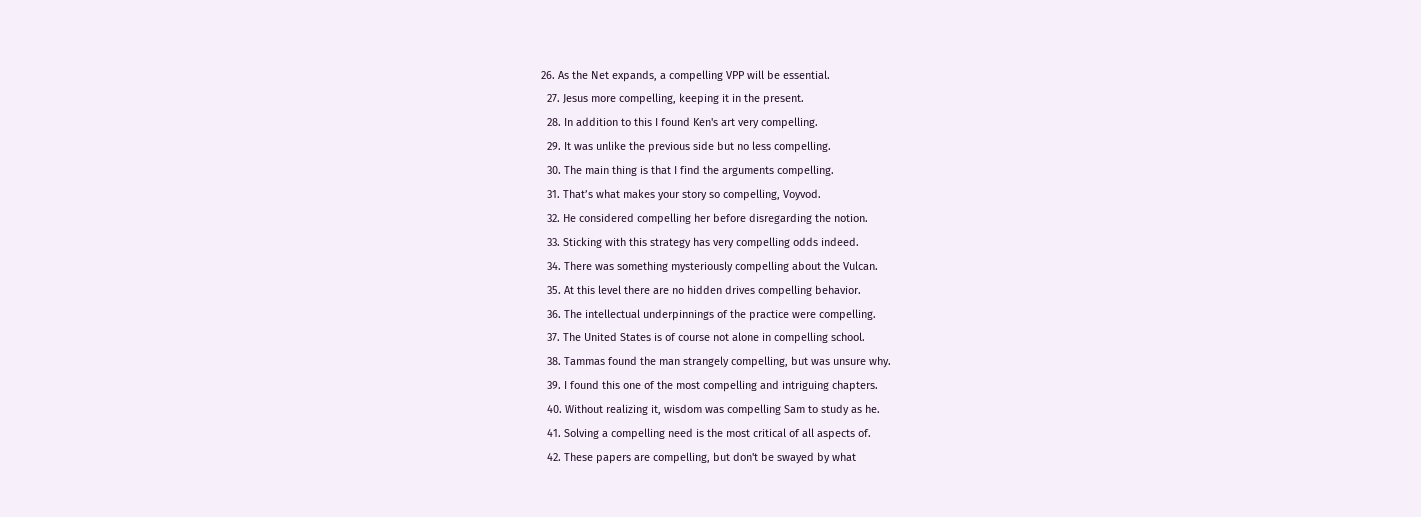26. As the Net expands, a compelling VPP will be essential.
  27. Jesus more compelling, keeping it in the present.
  28. In addition to this I found Ken's art very compelling.
  29. It was unlike the previous side but no less compelling.
  30. The main thing is that I find the arguments compelling.
  31. That’s what makes your story so compelling, Voyvod.
  32. He considered compelling her before disregarding the notion.
  33. Sticking with this strategy has very compelling odds indeed.
  34. There was something mysteriously compelling about the Vulcan.
  35. At this level there are no hidden drives compelling behavior.
  36. The intellectual underpinnings of the practice were compelling.
  37. The United States is of course not alone in compelling school.
  38. Tammas found the man strangely compelling, but was unsure why.
  39. I found this one of the most compelling and intriguing chapters.
  40. Without realizing it, wisdom was compelling Sam to study as he.
  41. Solving a compelling need is the most critical of all aspects of.
  42. These papers are compelling, but don't be swayed by what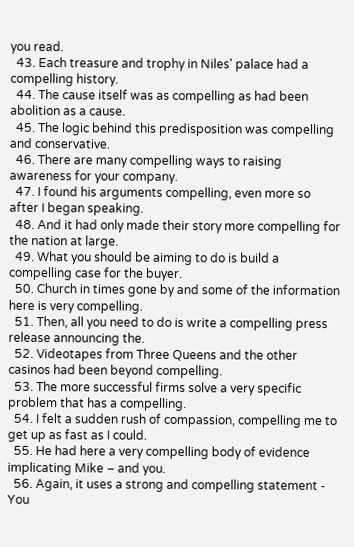you read.
  43. Each treasure and trophy in Niles' palace had a compelling history.
  44. The cause itself was as compelling as had been abolition as a cause.
  45. The logic behind this predisposition was compelling and conservative.
  46. There are many compelling ways to raising awareness for your company.
  47. I found his arguments compelling, even more so after I began speaking.
  48. And it had only made their story more compelling for the nation at large.
  49. What you should be aiming to do is build a compelling case for the buyer.
  50. Church in times gone by and some of the information here is very compelling.
  51. Then, all you need to do is write a compelling press release announcing the.
  52. Videotapes from Three Queens and the other casinos had been beyond compelling.
  53. The more successful firms solve a very specific problem that has a compelling.
  54. I felt a sudden rush of compassion, compelling me to get up as fast as I could.
  55. He had here a very compelling body of evidence implicating Mike – and you.
  56. Again, it uses a strong and compelling statement - You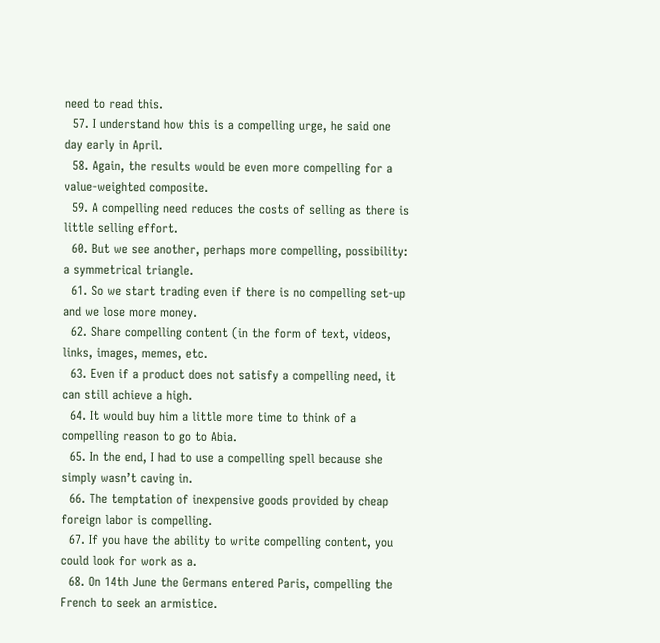need to read this.
  57. I understand how this is a compelling urge, he said one day early in April.
  58. Again, the results would be even more compelling for a value-weighted composite.
  59. A compelling need reduces the costs of selling as there is little selling effort.
  60. But we see another, perhaps more compelling, possibility: a symmetrical triangle.
  61. So we start trading even if there is no compelling set-up and we lose more money.
  62. Share compelling content (in the form of text, videos, links, images, memes, etc.
  63. Even if a product does not satisfy a compelling need, it can still achieve a high.
  64. It would buy him a little more time to think of a compelling reason to go to Abia.
  65. In the end, I had to use a compelling spell because she simply wasn’t caving in.
  66. The temptation of inexpensive goods provided by cheap foreign labor is compelling.
  67. If you have the ability to write compelling content, you could look for work as a.
  68. On 14th June the Germans entered Paris, compelling the French to seek an armistice.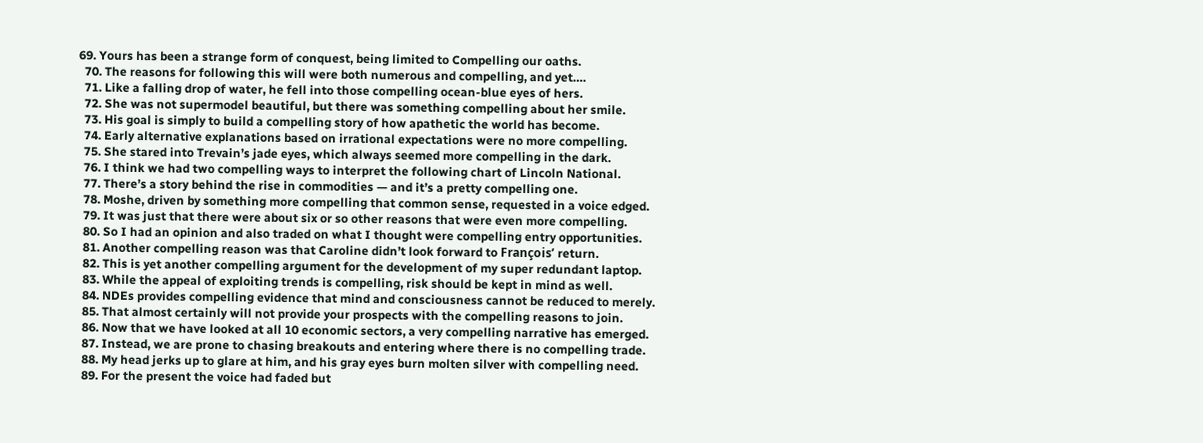69. Yours has been a strange form of conquest, being limited to Compelling our oaths.
  70. The reasons for following this will were both numerous and compelling, and yet….
  71. Like a falling drop of water, he fell into those compelling ocean-blue eyes of hers.
  72. She was not supermodel beautiful, but there was something compelling about her smile.
  73. His goal is simply to build a compelling story of how apathetic the world has become.
  74. Early alternative explanations based on irrational expectations were no more compelling.
  75. She stared into Trevain’s jade eyes, which always seemed more compelling in the dark.
  76. I think we had two compelling ways to interpret the following chart of Lincoln National.
  77. There’s a story behind the rise in commodities — and it’s a pretty compelling one.
  78. Moshe, driven by something more compelling that common sense, requested in a voice edged.
  79. It was just that there were about six or so other reasons that were even more compelling.
  80. So I had an opinion and also traded on what I thought were compelling entry opportunities.
  81. Another compelling reason was that Caroline didn’t look forward to François’ return.
  82. This is yet another compelling argument for the development of my super redundant laptop.
  83. While the appeal of exploiting trends is compelling, risk should be kept in mind as well.
  84. NDEs provides compelling evidence that mind and consciousness cannot be reduced to merely.
  85. That almost certainly will not provide your prospects with the compelling reasons to join.
  86. Now that we have looked at all 10 economic sectors, a very compelling narrative has emerged.
  87. Instead, we are prone to chasing breakouts and entering where there is no compelling trade.
  88. My head jerks up to glare at him, and his gray eyes burn molten silver with compelling need.
  89. For the present the voice had faded but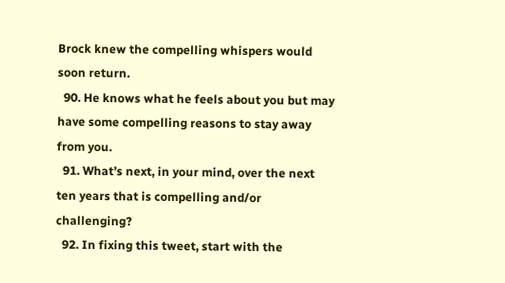Brock knew the compelling whispers would soon return.
  90. He knows what he feels about you but may have some compelling reasons to stay away from you.
  91. What’s next, in your mind, over the next ten years that is compelling and/or challenging?
  92. In fixing this tweet, start with the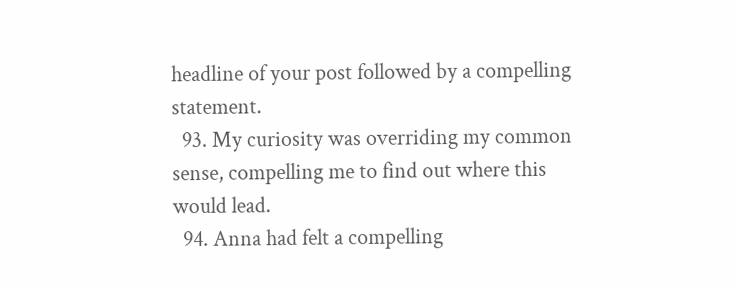headline of your post followed by a compelling statement.
  93. My curiosity was overriding my common sense, compelling me to find out where this would lead.
  94. Anna had felt a compelling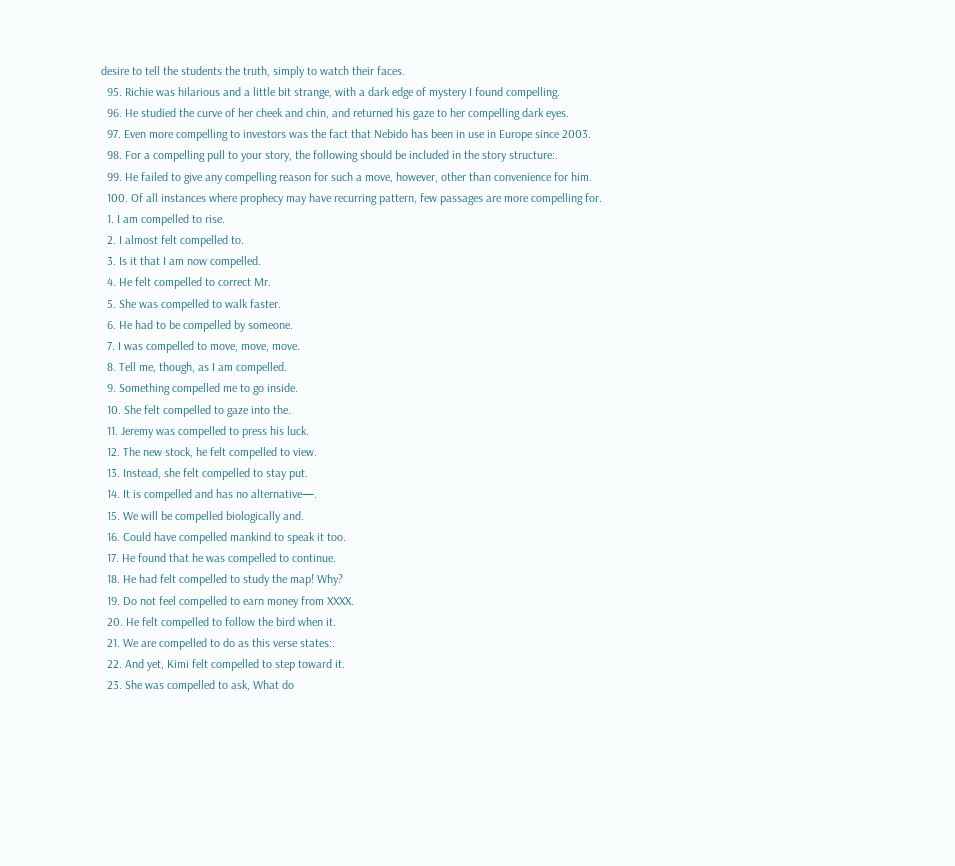desire to tell the students the truth, simply to watch their faces.
  95. Richie was hilarious and a little bit strange, with a dark edge of mystery I found compelling.
  96. He studied the curve of her cheek and chin, and returned his gaze to her compelling dark eyes.
  97. Even more compelling to investors was the fact that Nebido has been in use in Europe since 2003.
  98. For a compelling pull to your story, the following should be included in the story structure:.
  99. He failed to give any compelling reason for such a move, however, other than convenience for him.
  100. Of all instances where prophecy may have recurring pattern, few passages are more compelling for.
  1. I am compelled to rise.
  2. I almost felt compelled to.
  3. Is it that I am now compelled.
  4. He felt compelled to correct Mr.
  5. She was compelled to walk faster.
  6. He had to be compelled by someone.
  7. I was compelled to move, move, move.
  8. Tell me, though, as I am compelled.
  9. Something compelled me to go inside.
  10. She felt compelled to gaze into the.
  11. Jeremy was compelled to press his luck.
  12. The new stock, he felt compelled to view.
  13. Instead, she felt compelled to stay put.
  14. It is compelled and has no alternative—.
  15. We will be compelled biologically and.
  16. Could have compelled mankind to speak it too.
  17. He found that he was compelled to continue.
  18. He had felt compelled to study the map! Why?
  19. Do not feel compelled to earn money from XXXX.
  20. He felt compelled to follow the bird when it.
  21. We are compelled to do as this verse states:.
  22. And yet, Kimi felt compelled to step toward it.
  23. She was compelled to ask, What do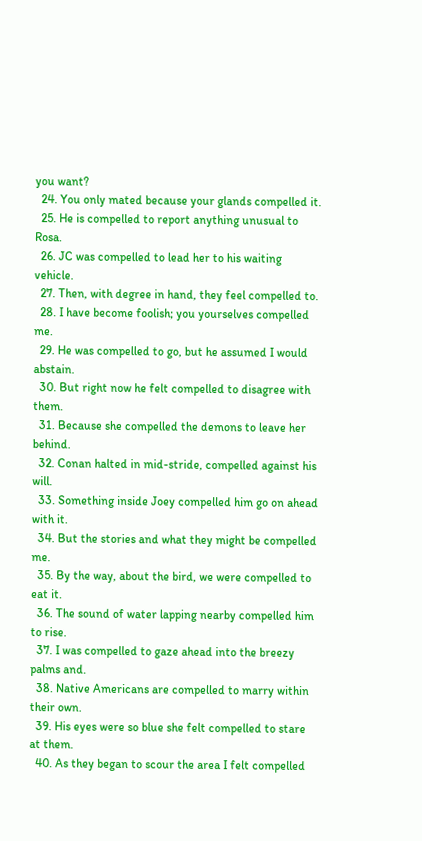you want?
  24. You only mated because your glands compelled it.
  25. He is compelled to report anything unusual to Rosa.
  26. JC was compelled to lead her to his waiting vehicle.
  27. Then, with degree in hand, they feel compelled to.
  28. I have become foolish; you yourselves compelled me.
  29. He was compelled to go, but he assumed I would abstain.
  30. But right now he felt compelled to disagree with them.
  31. Because she compelled the demons to leave her behind.
  32. Conan halted in mid-stride, compelled against his will.
  33. Something inside Joey compelled him go on ahead with it.
  34. But the stories and what they might be compelled me.
  35. By the way, about the bird, we were compelled to eat it.
  36. The sound of water lapping nearby compelled him to rise.
  37. I was compelled to gaze ahead into the breezy palms and.
  38. Native Americans are compelled to marry within their own.
  39. His eyes were so blue she felt compelled to stare at them.
  40. As they began to scour the area I felt compelled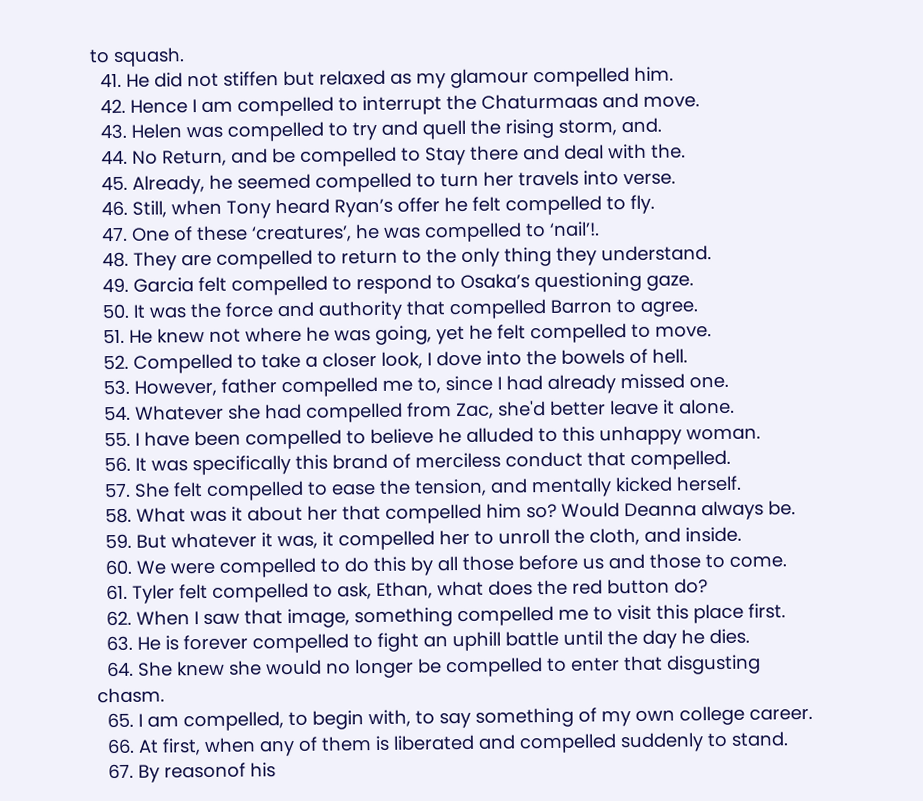to squash.
  41. He did not stiffen but relaxed as my glamour compelled him.
  42. Hence I am compelled to interrupt the Chaturmaas and move.
  43. Helen was compelled to try and quell the rising storm, and.
  44. No Return, and be compelled to Stay there and deal with the.
  45. Already, he seemed compelled to turn her travels into verse.
  46. Still, when Tony heard Ryan’s offer he felt compelled to fly.
  47. One of these ‘creatures’, he was compelled to ‘nail’!.
  48. They are compelled to return to the only thing they understand.
  49. Garcia felt compelled to respond to Osaka’s questioning gaze.
  50. It was the force and authority that compelled Barron to agree.
  51. He knew not where he was going, yet he felt compelled to move.
  52. Compelled to take a closer look, I dove into the bowels of hell.
  53. However, father compelled me to, since I had already missed one.
  54. Whatever she had compelled from Zac, she'd better leave it alone.
  55. I have been compelled to believe he alluded to this unhappy woman.
  56. It was specifically this brand of merciless conduct that compelled.
  57. She felt compelled to ease the tension, and mentally kicked herself.
  58. What was it about her that compelled him so? Would Deanna always be.
  59. But whatever it was, it compelled her to unroll the cloth, and inside.
  60. We were compelled to do this by all those before us and those to come.
  61. Tyler felt compelled to ask, Ethan, what does the red button do?
  62. When I saw that image, something compelled me to visit this place first.
  63. He is forever compelled to fight an uphill battle until the day he dies.
  64. She knew she would no longer be compelled to enter that disgusting chasm.
  65. I am compelled, to begin with, to say something of my own college career.
  66. At first, when any of them is liberated and compelled suddenly to stand.
  67. By reasonof his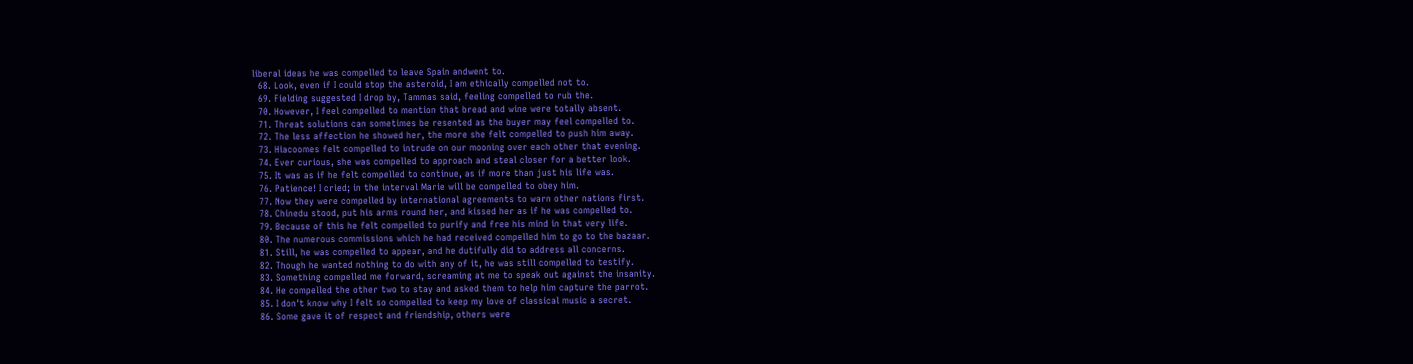liberal ideas he was compelled to leave Spain andwent to.
  68. Look, even if I could stop the asteroid, I am ethically compelled not to.
  69. Fielding suggested I drop by, Tammas said, feeling compelled to rub the.
  70. However, I feel compelled to mention that bread and wine were totally absent.
  71. Threat solutions can sometimes be resented as the buyer may feel compelled to.
  72. The less affection he showed her, the more she felt compelled to push him away.
  73. Hiacoomes felt compelled to intrude on our mooning over each other that evening.
  74. Ever curious, she was compelled to approach and steal closer for a better look.
  75. It was as if he felt compelled to continue, as if more than just his life was.
  76. Patience! I cried; in the interval Marie will be compelled to obey him.
  77. Now they were compelled by international agreements to warn other nations first.
  78. Chinedu stood, put his arms round her, and kissed her as if he was compelled to.
  79. Because of this he felt compelled to purify and free his mind in that very life.
  80. The numerous commissions which he had received compelled him to go to the bazaar.
  81. Still, he was compelled to appear, and he dutifully did to address all concerns.
  82. Though he wanted nothing to do with any of it, he was still compelled to testify.
  83. Something compelled me forward, screaming at me to speak out against the insanity.
  84. He compelled the other two to stay and asked them to help him capture the parrot.
  85. I don't know why I felt so compelled to keep my love of classical music a secret.
  86. Some gave it of respect and friendship, others were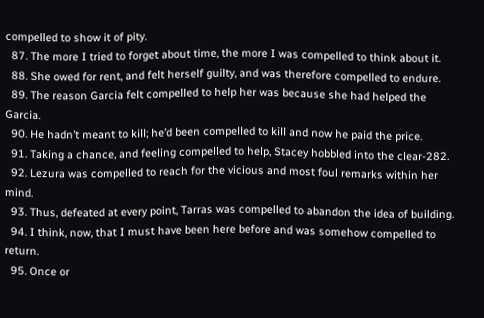compelled to show it of pity.
  87. The more I tried to forget about time, the more I was compelled to think about it.
  88. She owed for rent, and felt herself guilty, and was therefore compelled to endure.
  89. The reason Garcia felt compelled to help her was because she had helped the Garcia.
  90. He hadn’t meant to kill; he’d been compelled to kill and now he paid the price.
  91. Taking a chance, and feeling compelled to help, Stacey hobbled into the clear-282.
  92. Lezura was compelled to reach for the vicious and most foul remarks within her mind.
  93. Thus, defeated at every point, Tarras was compelled to abandon the idea of building.
  94. I think, now, that I must have been here before and was somehow compelled to return.
  95. Once or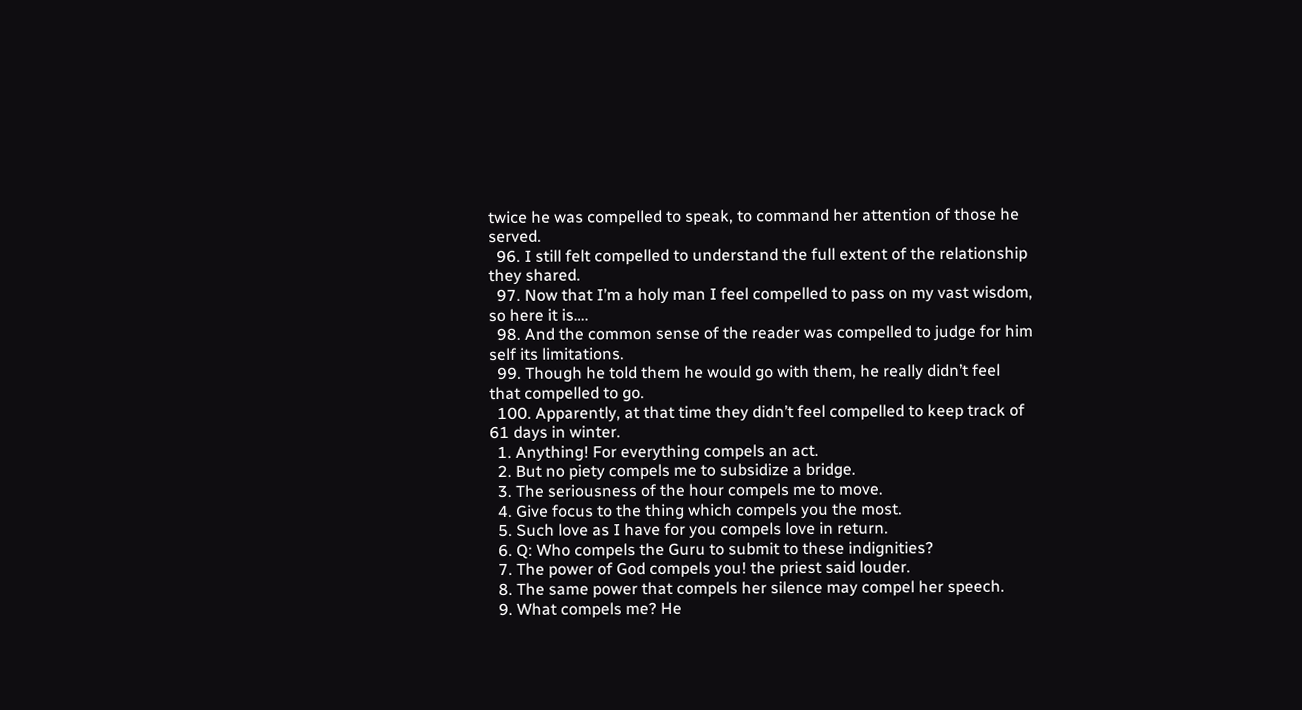twice he was compelled to speak, to command her attention of those he served.
  96. I still felt compelled to understand the full extent of the relationship they shared.
  97. Now that I’m a holy man I feel compelled to pass on my vast wisdom, so here it is….
  98. And the common sense of the reader was compelled to judge for him self its limitations.
  99. Though he told them he would go with them, he really didn’t feel that compelled to go.
  100. Apparently, at that time they didn’t feel compelled to keep track of 61 days in winter.
  1. Anything! For everything compels an act.
  2. But no piety compels me to subsidize a bridge.
  3. The seriousness of the hour compels me to move.
  4. Give focus to the thing which compels you the most.
  5. Such love as I have for you compels love in return.
  6. Q: Who compels the Guru to submit to these indignities?
  7. The power of God compels you! the priest said louder.
  8. The same power that compels her silence may compel her speech.
  9. What compels me? He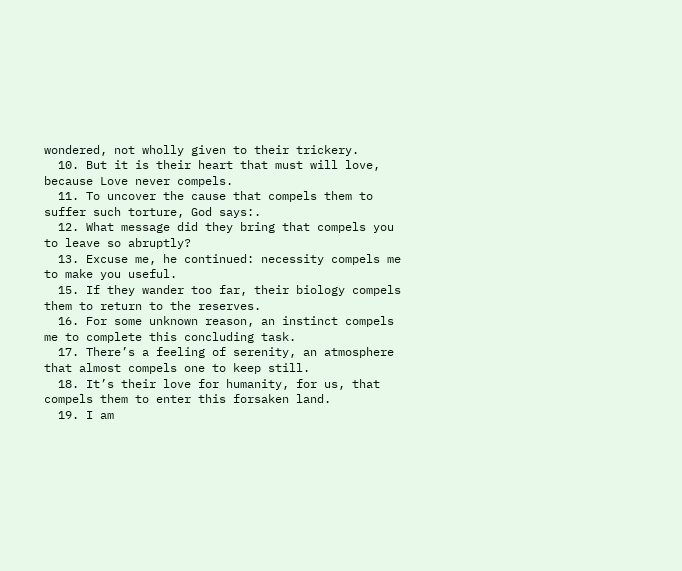wondered, not wholly given to their trickery.
  10. But it is their heart that must will love, because Love never compels.
  11. To uncover the cause that compels them to suffer such torture, God says:.
  12. What message did they bring that compels you to leave so abruptly?
  13. Excuse me, he continued: necessity compels me to make you useful.
  15. If they wander too far, their biology compels them to return to the reserves.
  16. For some unknown reason, an instinct compels me to complete this concluding task.
  17. There’s a feeling of serenity, an atmosphere that almost compels one to keep still.
  18. It’s their love for humanity, for us, that compels them to enter this forsaken land.
  19. I am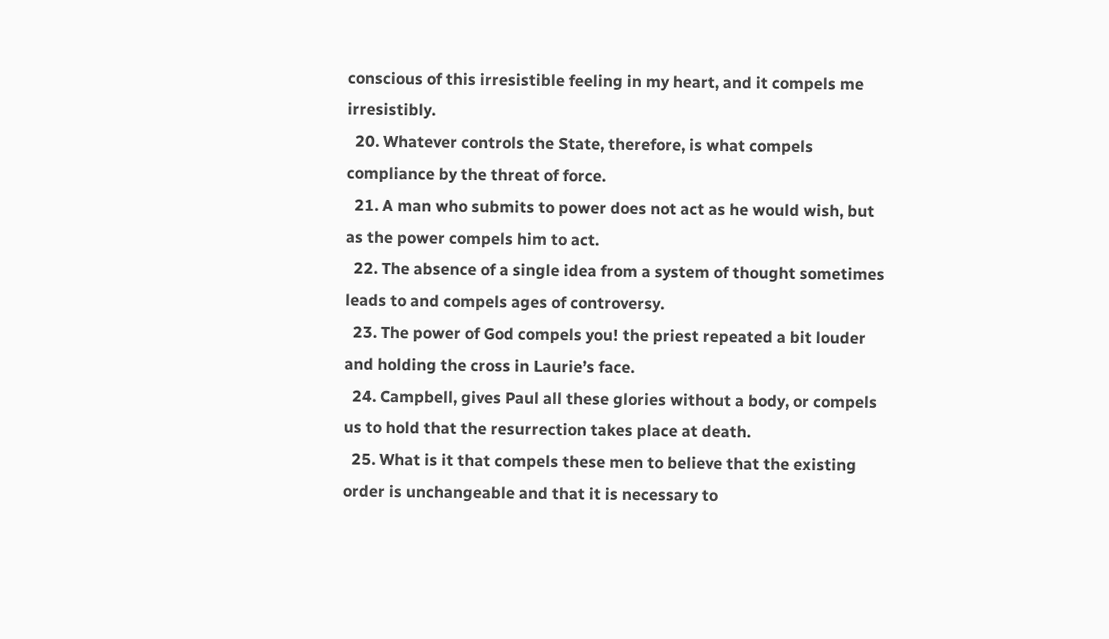conscious of this irresistible feeling in my heart, and it compels me irresistibly.
  20. Whatever controls the State, therefore, is what compels compliance by the threat of force.
  21. A man who submits to power does not act as he would wish, but as the power compels him to act.
  22. The absence of a single idea from a system of thought sometimes leads to and compels ages of controversy.
  23. The power of God compels you! the priest repeated a bit louder and holding the cross in Laurie’s face.
  24. Campbell, gives Paul all these glories without a body, or compels us to hold that the resurrection takes place at death.
  25. What is it that compels these men to believe that the existing order is unchangeable and that it is necessary to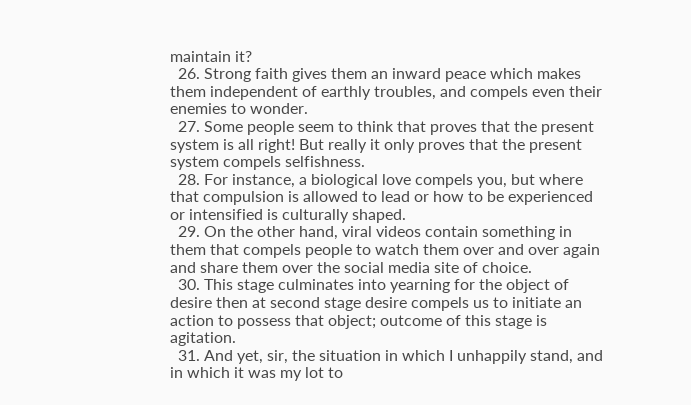maintain it?
  26. Strong faith gives them an inward peace which makes them independent of earthly troubles, and compels even their enemies to wonder.
  27. Some people seem to think that proves that the present system is all right! But really it only proves that the present system compels selfishness.
  28. For instance, a biological love compels you, but where that compulsion is allowed to lead or how to be experienced or intensified is culturally shaped.
  29. On the other hand, viral videos contain something in them that compels people to watch them over and over again and share them over the social media site of choice.
  30. This stage culminates into yearning for the object of desire then at second stage desire compels us to initiate an action to possess that object; outcome of this stage is agitation.
  31. And yet, sir, the situation in which I unhappily stand, and in which it was my lot to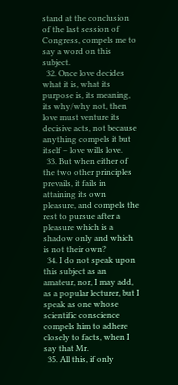stand at the conclusion of the last session of Congress, compels me to say a word on this subject.
  32. Once love decides what it is, what its purpose is, its meaning, its why/why not, then love must venture its decisive acts, not because anything compels it but itself – love wills love.
  33. But when either of the two other principles prevails, it fails in attaining its own pleasure, and compels the rest to pursue after a pleasure which is a shadow only and which is not their own?
  34. I do not speak upon this subject as an amateur, nor, I may add, as a popular lecturer, but I speak as one whose scientific conscience compels him to adhere closely to facts, when I say that Mr.
  35. All this, if only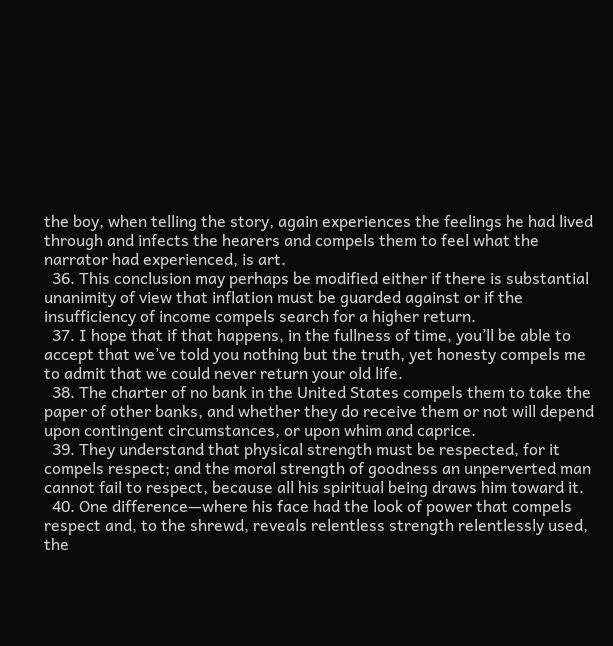the boy, when telling the story, again experiences the feelings he had lived through and infects the hearers and compels them to feel what the narrator had experienced, is art.
  36. This conclusion may perhaps be modified either if there is substantial unanimity of view that inflation must be guarded against or if the insufficiency of income compels search for a higher return.
  37. I hope that if that happens, in the fullness of time, you’ll be able to accept that we’ve told you nothing but the truth, yet honesty compels me to admit that we could never return your old life.
  38. The charter of no bank in the United States compels them to take the paper of other banks, and whether they do receive them or not will depend upon contingent circumstances, or upon whim and caprice.
  39. They understand that physical strength must be respected, for it compels respect; and the moral strength of goodness an unperverted man cannot fail to respect, because all his spiritual being draws him toward it.
  40. One difference—where his face had the look of power that compels respect and, to the shrewd, reveals relentless strength relentlessly used, the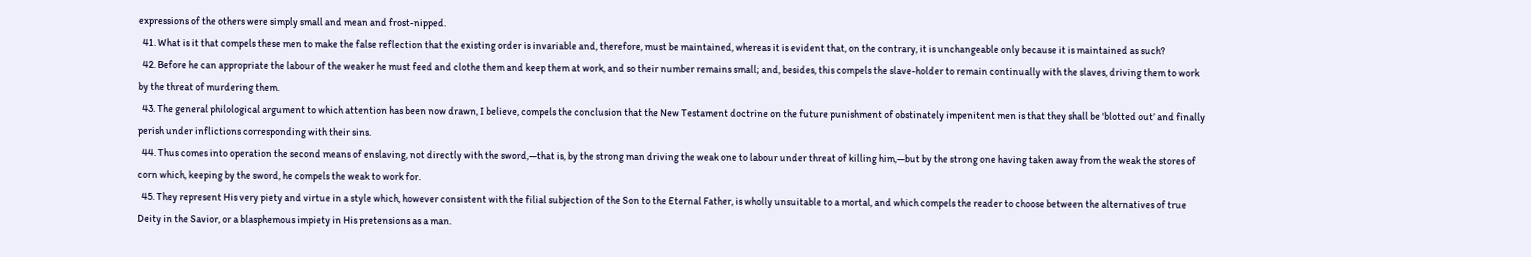expressions of the others were simply small and mean and frost-nipped.
  41. What is it that compels these men to make the false reflection that the existing order is invariable and, therefore, must be maintained, whereas it is evident that, on the contrary, it is unchangeable only because it is maintained as such?
  42. Before he can appropriate the labour of the weaker he must feed and clothe them and keep them at work, and so their number remains small; and, besides, this compels the slave-holder to remain continually with the slaves, driving them to work by the threat of murdering them.
  43. The general philological argument to which attention has been now drawn, I believe, compels the conclusion that the New Testament doctrine on the future punishment of obstinately impenitent men is that they shall be 'blotted out’ and finally perish under inflictions corresponding with their sins.
  44. Thus comes into operation the second means of enslaving, not directly with the sword,—that is, by the strong man driving the weak one to labour under threat of killing him,—but by the strong one having taken away from the weak the stores of corn which, keeping by the sword, he compels the weak to work for.
  45. They represent His very piety and virtue in a style which, however consistent with the filial subjection of the Son to the Eternal Father, is wholly unsuitable to a mortal, and which compels the reader to choose between the alternatives of true Deity in the Savior, or a blasphemous impiety in His pretensions as a man.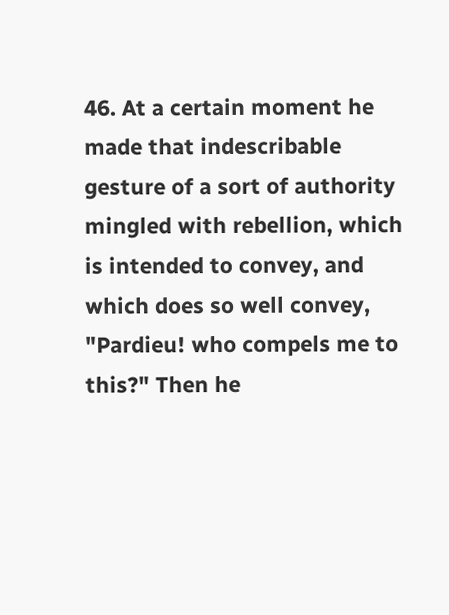46. At a certain moment he made that indescribable gesture of a sort of authority mingled with rebellion, which is intended to convey, and which does so well convey, "Pardieu! who compels me to this?" Then he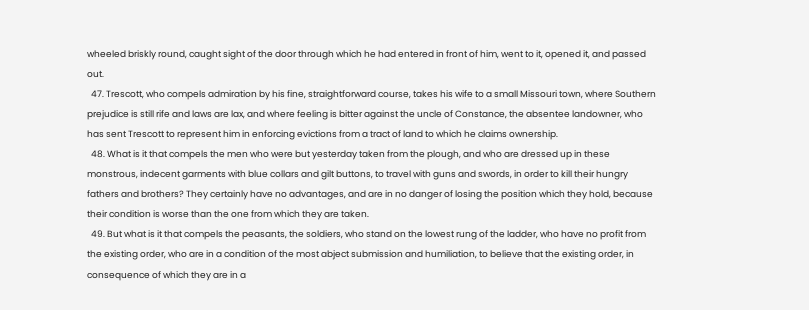wheeled briskly round, caught sight of the door through which he had entered in front of him, went to it, opened it, and passed out.
  47. Trescott, who compels admiration by his fine, straightforward course, takes his wife to a small Missouri town, where Southern prejudice is still rife and laws are lax, and where feeling is bitter against the uncle of Constance, the absentee landowner, who has sent Trescott to represent him in enforcing evictions from a tract of land to which he claims ownership.
  48. What is it that compels the men who were but yesterday taken from the plough, and who are dressed up in these monstrous, indecent garments with blue collars and gilt buttons, to travel with guns and swords, in order to kill their hungry fathers and brothers? They certainly have no advantages, and are in no danger of losing the position which they hold, because their condition is worse than the one from which they are taken.
  49. But what is it that compels the peasants, the soldiers, who stand on the lowest rung of the ladder, who have no profit from the existing order, who are in a condition of the most abject submission and humiliation, to believe that the existing order, in consequence of which they are in a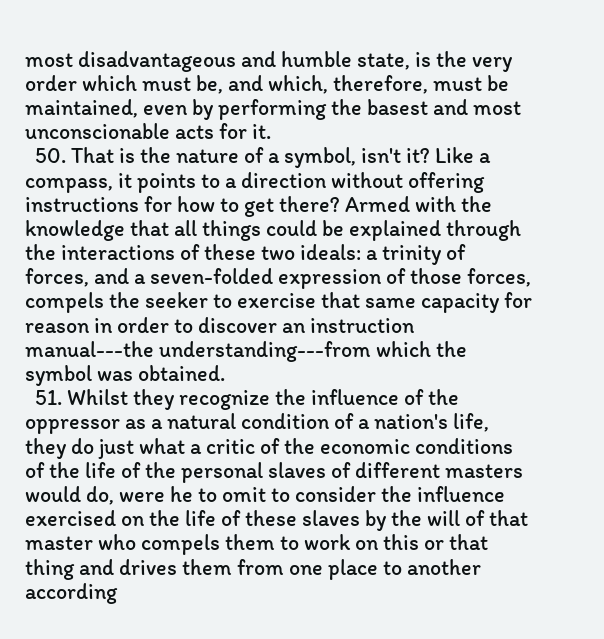most disadvantageous and humble state, is the very order which must be, and which, therefore, must be maintained, even by performing the basest and most unconscionable acts for it.
  50. That is the nature of a symbol, isn't it? Like a compass, it points to a direction without offering instructions for how to get there? Armed with the knowledge that all things could be explained through the interactions of these two ideals: a trinity of forces, and a seven-folded expression of those forces, compels the seeker to exercise that same capacity for reason in order to discover an instruction manual---the understanding---from which the symbol was obtained.
  51. Whilst they recognize the influence of the oppressor as a natural condition of a nation's life, they do just what a critic of the economic conditions of the life of the personal slaves of different masters would do, were he to omit to consider the influence exercised on the life of these slaves by the will of that master who compels them to work on this or that thing and drives them from one place to another according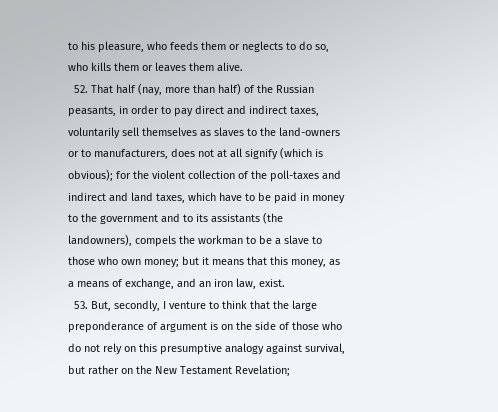to his pleasure, who feeds them or neglects to do so, who kills them or leaves them alive.
  52. That half (nay, more than half) of the Russian peasants, in order to pay direct and indirect taxes, voluntarily sell themselves as slaves to the land-owners or to manufacturers, does not at all signify (which is obvious); for the violent collection of the poll-taxes and indirect and land taxes, which have to be paid in money to the government and to its assistants (the landowners), compels the workman to be a slave to those who own money; but it means that this money, as a means of exchange, and an iron law, exist.
  53. But, secondly, I venture to think that the large preponderance of argument is on the side of those who do not rely on this presumptive analogy against survival, but rather on the New Testament Revelation;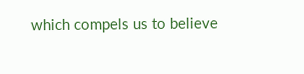which compels us to believe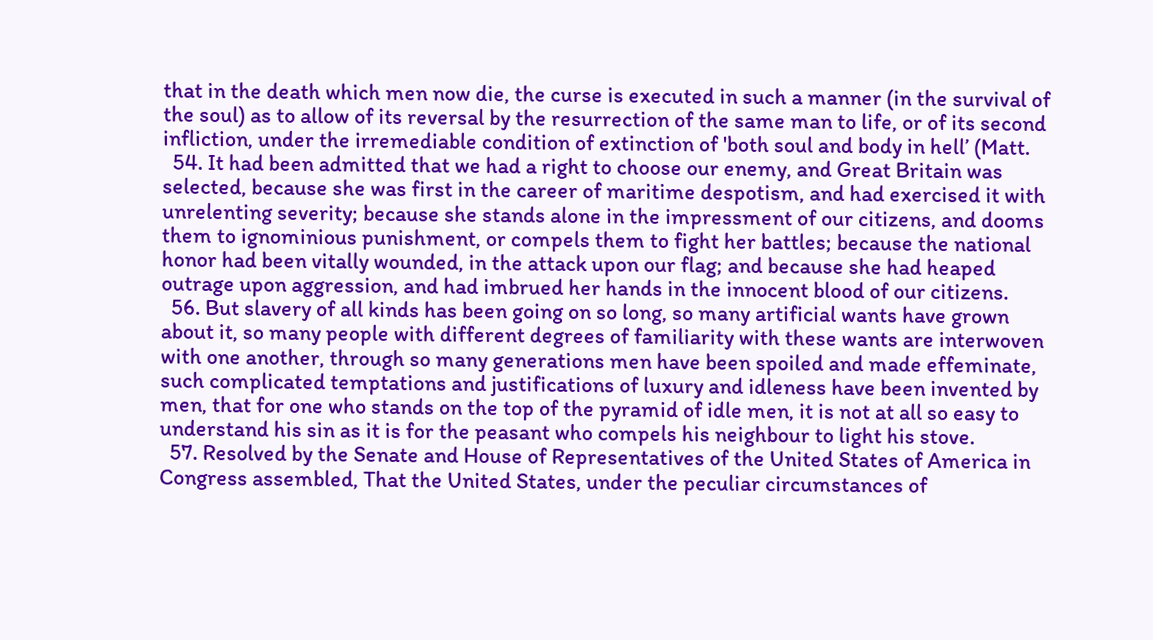that in the death which men now die, the curse is executed in such a manner (in the survival of the soul) as to allow of its reversal by the resurrection of the same man to life, or of its second infliction, under the irremediable condition of extinction of 'both soul and body in hell’ (Matt.
  54. It had been admitted that we had a right to choose our enemy, and Great Britain was selected, because she was first in the career of maritime despotism, and had exercised it with unrelenting severity; because she stands alone in the impressment of our citizens, and dooms them to ignominious punishment, or compels them to fight her battles; because the national honor had been vitally wounded, in the attack upon our flag; and because she had heaped outrage upon aggression, and had imbrued her hands in the innocent blood of our citizens.
  56. But slavery of all kinds has been going on so long, so many artificial wants have grown about it, so many people with different degrees of familiarity with these wants are interwoven with one another, through so many generations men have been spoiled and made effeminate, such complicated temptations and justifications of luxury and idleness have been invented by men, that for one who stands on the top of the pyramid of idle men, it is not at all so easy to understand his sin as it is for the peasant who compels his neighbour to light his stove.
  57. Resolved by the Senate and House of Representatives of the United States of America in Congress assembled, That the United States, under the peculiar circumstances of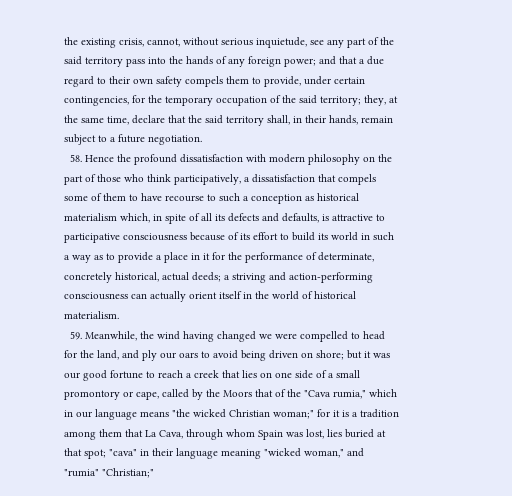the existing crisis, cannot, without serious inquietude, see any part of the said territory pass into the hands of any foreign power; and that a due regard to their own safety compels them to provide, under certain contingencies, for the temporary occupation of the said territory; they, at the same time, declare that the said territory shall, in their hands, remain subject to a future negotiation.
  58. Hence the profound dissatisfaction with modern philosophy on the part of those who think participatively, a dissatisfaction that compels some of them to have recourse to such a conception as historical materialism which, in spite of all its defects and defaults, is attractive to participative consciousness because of its effort to build its world in such a way as to provide a place in it for the performance of determinate, concretely historical, actual deeds; a striving and action-performing consciousness can actually orient itself in the world of historical materialism.
  59. Meanwhile, the wind having changed we were compelled to head for the land, and ply our oars to avoid being driven on shore; but it was our good fortune to reach a creek that lies on one side of a small promontory or cape, called by the Moors that of the "Cava rumia," which in our language means "the wicked Christian woman;" for it is a tradition among them that La Cava, through whom Spain was lost, lies buried at that spot; "cava" in their language meaning "wicked woman," and "rumia" "Christian;"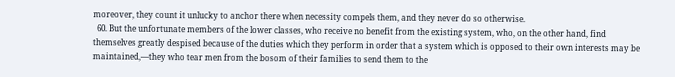moreover, they count it unlucky to anchor there when necessity compels them, and they never do so otherwise.
  60. But the unfortunate members of the lower classes, who receive no benefit from the existing system, who, on the other hand, find themselves greatly despised because of the duties which they perform in order that a system which is opposed to their own interests may be maintained,—they who tear men from the bosom of their families to send them to the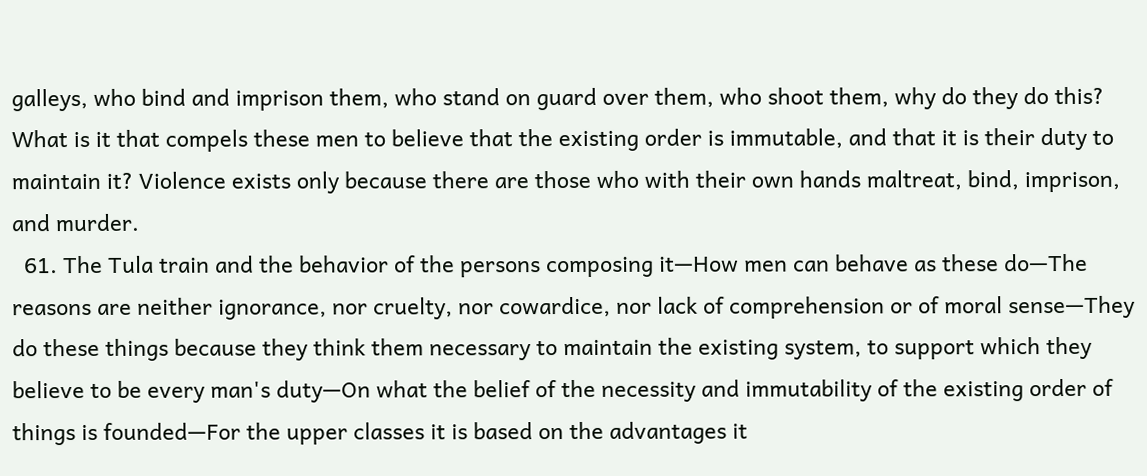galleys, who bind and imprison them, who stand on guard over them, who shoot them, why do they do this? What is it that compels these men to believe that the existing order is immutable, and that it is their duty to maintain it? Violence exists only because there are those who with their own hands maltreat, bind, imprison, and murder.
  61. The Tula train and the behavior of the persons composing it—How men can behave as these do—The reasons are neither ignorance, nor cruelty, nor cowardice, nor lack of comprehension or of moral sense—They do these things because they think them necessary to maintain the existing system, to support which they believe to be every man's duty—On what the belief of the necessity and immutability of the existing order of things is founded—For the upper classes it is based on the advantages it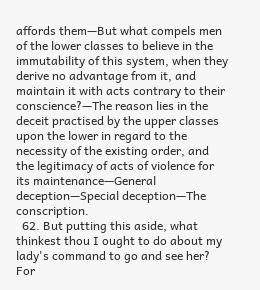affords them—But what compels men of the lower classes to believe in the immutability of this system, when they derive no advantage from it, and maintain it with acts contrary to their conscience?—The reason lies in the deceit practised by the upper classes upon the lower in regard to the necessity of the existing order, and the legitimacy of acts of violence for its maintenance—General deception—Special deception—The conscription.
  62. But putting this aside, what thinkest thou I ought to do about my lady's command to go and see her? For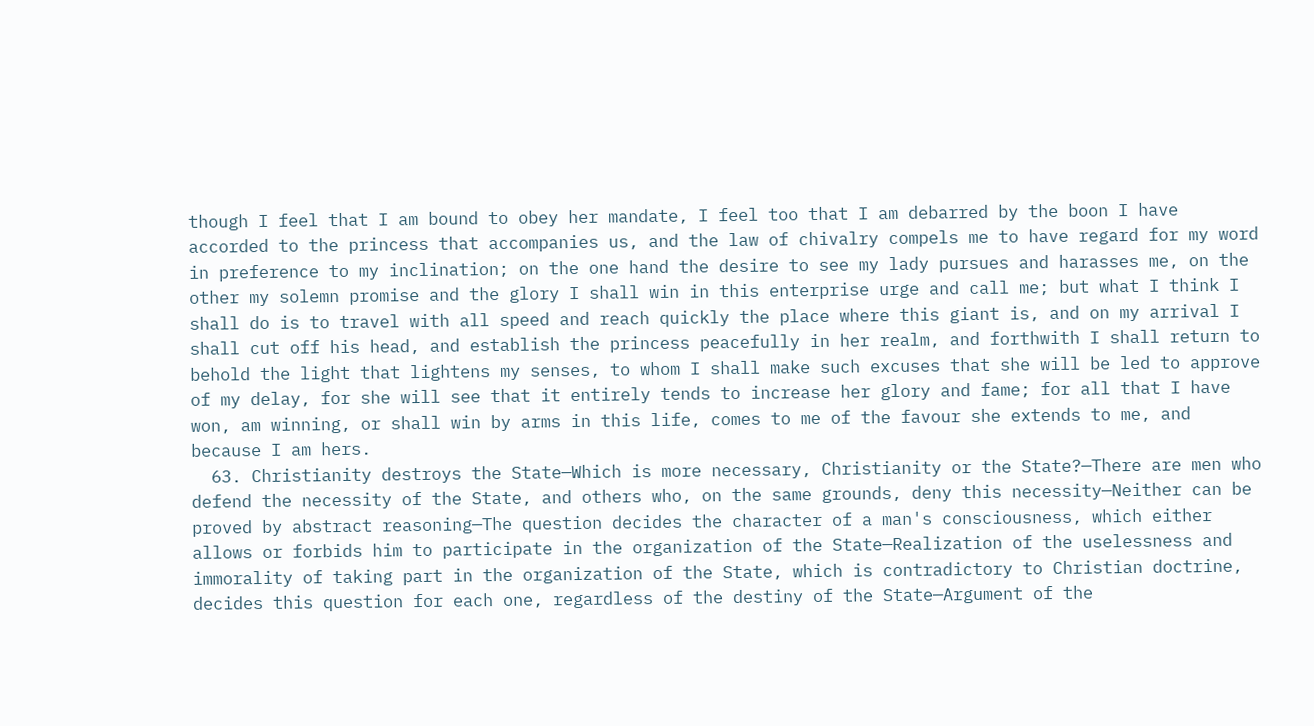though I feel that I am bound to obey her mandate, I feel too that I am debarred by the boon I have accorded to the princess that accompanies us, and the law of chivalry compels me to have regard for my word in preference to my inclination; on the one hand the desire to see my lady pursues and harasses me, on the other my solemn promise and the glory I shall win in this enterprise urge and call me; but what I think I shall do is to travel with all speed and reach quickly the place where this giant is, and on my arrival I shall cut off his head, and establish the princess peacefully in her realm, and forthwith I shall return to behold the light that lightens my senses, to whom I shall make such excuses that she will be led to approve of my delay, for she will see that it entirely tends to increase her glory and fame; for all that I have won, am winning, or shall win by arms in this life, comes to me of the favour she extends to me, and because I am hers.
  63. Christianity destroys the State—Which is more necessary, Christianity or the State?—There are men who defend the necessity of the State, and others who, on the same grounds, deny this necessity—Neither can be proved by abstract reasoning—The question decides the character of a man's consciousness, which either allows or forbids him to participate in the organization of the State—Realization of the uselessness and immorality of taking part in the organization of the State, which is contradictory to Christian doctrine, decides this question for each one, regardless of the destiny of the State—Argument of the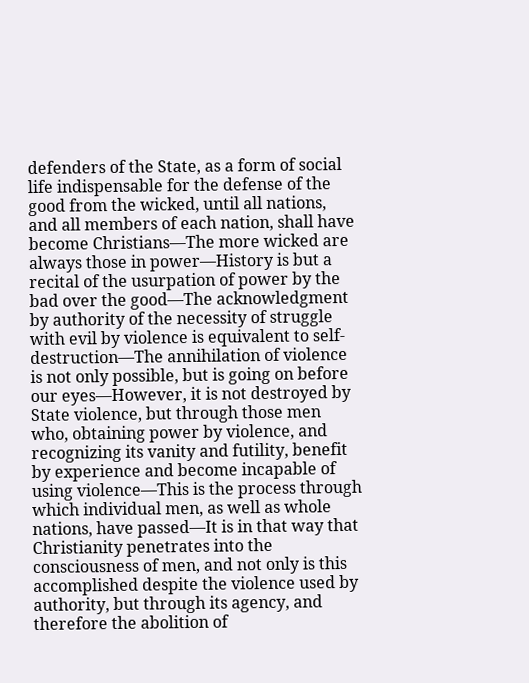defenders of the State, as a form of social life indispensable for the defense of the good from the wicked, until all nations, and all members of each nation, shall have become Christians—The more wicked are always those in power—History is but a recital of the usurpation of power by the bad over the good—The acknowledgment by authority of the necessity of struggle with evil by violence is equivalent to self-destruction—The annihilation of violence is not only possible, but is going on before our eyes—However, it is not destroyed by State violence, but through those men who, obtaining power by violence, and recognizing its vanity and futility, benefit by experience and become incapable of using violence—This is the process through which individual men, as well as whole nations, have passed—It is in that way that Christianity penetrates into the consciousness of men, and not only is this accomplished despite the violence used by authority, but through its agency, and therefore the abolition of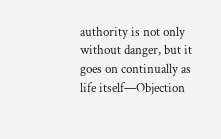authority is not only without danger, but it goes on continually as life itself—Objection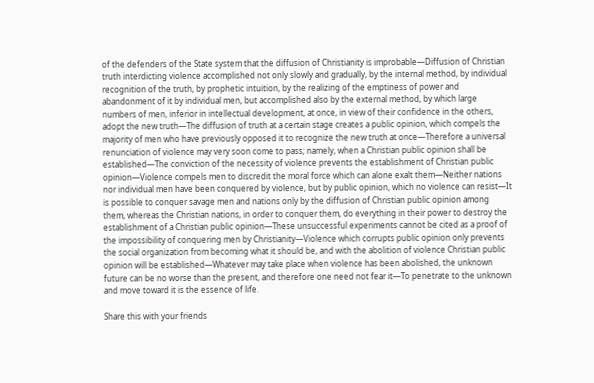of the defenders of the State system that the diffusion of Christianity is improbable—Diffusion of Christian truth interdicting violence accomplished not only slowly and gradually, by the internal method, by individual recognition of the truth, by prophetic intuition, by the realizing of the emptiness of power and abandonment of it by individual men, but accomplished also by the external method, by which large numbers of men, inferior in intellectual development, at once, in view of their confidence in the others, adopt the new truth—The diffusion of truth at a certain stage creates a public opinion, which compels the majority of men who have previously opposed it to recognize the new truth at once—Therefore a universal renunciation of violence may very soon come to pass; namely, when a Christian public opinion shall be established—The conviction of the necessity of violence prevents the establishment of Christian public opinion—Violence compels men to discredit the moral force which can alone exalt them—Neither nations nor individual men have been conquered by violence, but by public opinion, which no violence can resist—It is possible to conquer savage men and nations only by the diffusion of Christian public opinion among them, whereas the Christian nations, in order to conquer them, do everything in their power to destroy the establishment of a Christian public opinion—These unsuccessful experiments cannot be cited as a proof of the impossibility of conquering men by Christianity—Violence which corrupts public opinion only prevents the social organization from becoming what it should be, and with the abolition of violence Christian public opinion will be established—Whatever may take place when violence has been abolished, the unknown future can be no worse than the present, and therefore one need not fear it—To penetrate to the unknown and move toward it is the essence of life.

Share this with your friends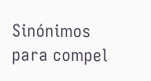Sinónimos para compel